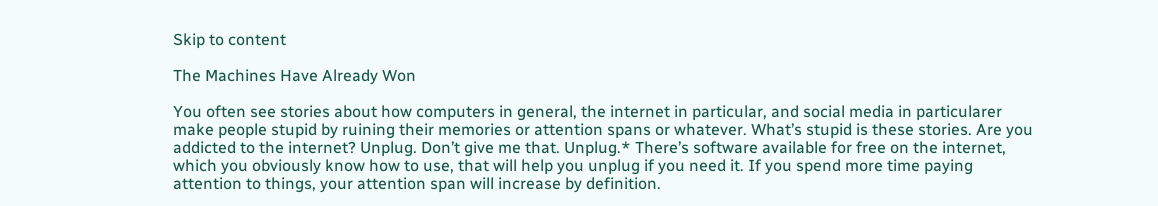Skip to content

The Machines Have Already Won

You often see stories about how computers in general, the internet in particular, and social media in particularer make people stupid by ruining their memories or attention spans or whatever. What’s stupid is these stories. Are you addicted to the internet? Unplug. Don’t give me that. Unplug.* There’s software available for free on the internet, which you obviously know how to use, that will help you unplug if you need it. If you spend more time paying attention to things, your attention span will increase by definition.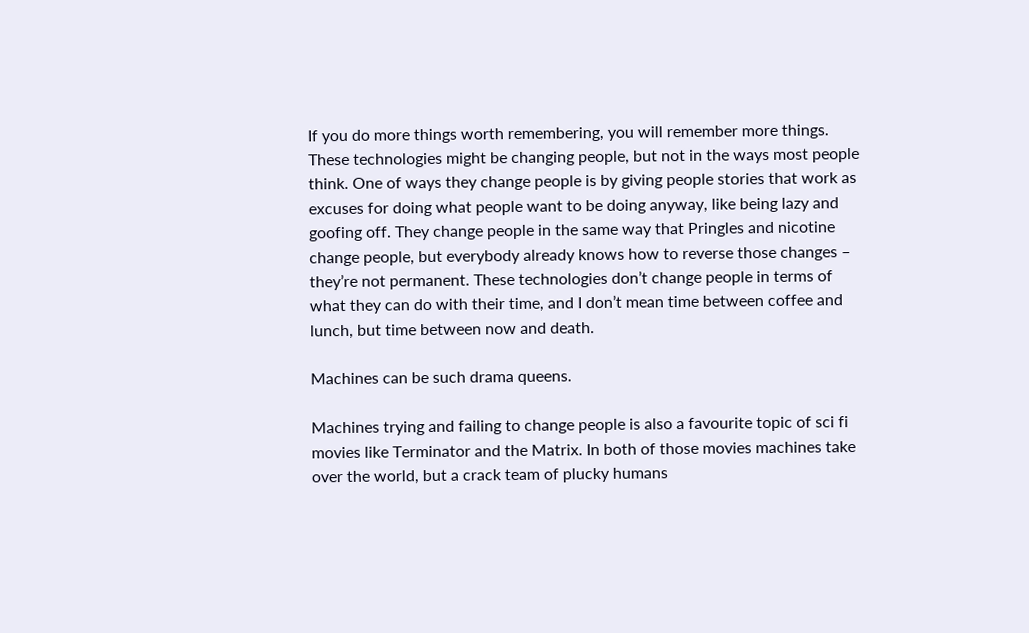If you do more things worth remembering, you will remember more things. These technologies might be changing people, but not in the ways most people think. One of ways they change people is by giving people stories that work as excuses for doing what people want to be doing anyway, like being lazy and goofing off. They change people in the same way that Pringles and nicotine change people, but everybody already knows how to reverse those changes – they’re not permanent. These technologies don’t change people in terms of what they can do with their time, and I don’t mean time between coffee and lunch, but time between now and death.

Machines can be such drama queens.

Machines trying and failing to change people is also a favourite topic of sci fi movies like Terminator and the Matrix. In both of those movies machines take over the world, but a crack team of plucky humans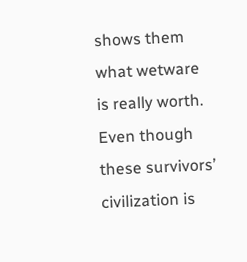shows them what wetware is really worth. Even though these survivors’ civilization is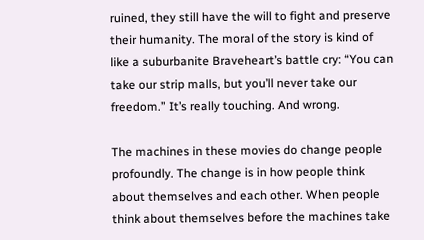ruined, they still have the will to fight and preserve their humanity. The moral of the story is kind of like a suburbanite Braveheart’s battle cry: “You can take our strip malls, but you’ll never take our freedom.” It’s really touching. And wrong.

The machines in these movies do change people profoundly. The change is in how people think about themselves and each other. When people think about themselves before the machines take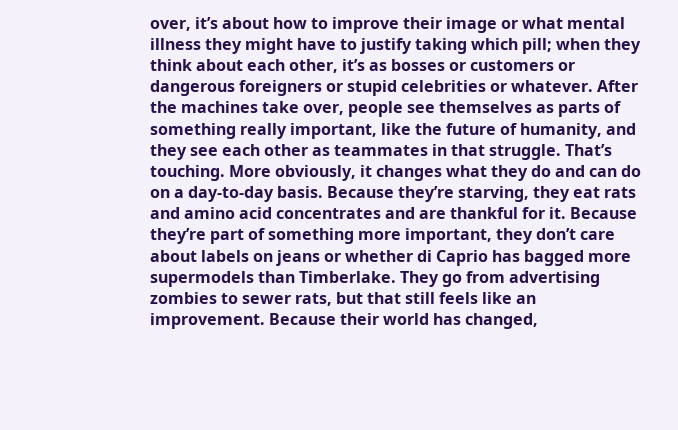over, it’s about how to improve their image or what mental illness they might have to justify taking which pill; when they think about each other, it’s as bosses or customers or dangerous foreigners or stupid celebrities or whatever. After the machines take over, people see themselves as parts of something really important, like the future of humanity, and they see each other as teammates in that struggle. That’s touching. More obviously, it changes what they do and can do on a day-to-day basis. Because they’re starving, they eat rats and amino acid concentrates and are thankful for it. Because they’re part of something more important, they don’t care about labels on jeans or whether di Caprio has bagged more supermodels than Timberlake. They go from advertising zombies to sewer rats, but that still feels like an improvement. Because their world has changed,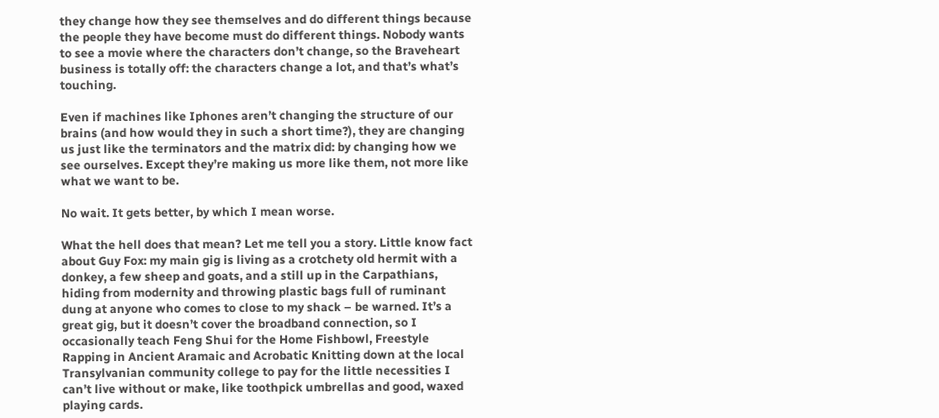they change how they see themselves and do different things because the people they have become must do different things. Nobody wants to see a movie where the characters don’t change, so the Braveheart business is totally off: the characters change a lot, and that’s what’s touching.

Even if machines like Iphones aren’t changing the structure of our brains (and how would they in such a short time?), they are changing us just like the terminators and the matrix did: by changing how we see ourselves. Except they’re making us more like them, not more like what we want to be.

No wait. It gets better, by which I mean worse.

What the hell does that mean? Let me tell you a story. Little know fact about Guy Fox: my main gig is living as a crotchety old hermit with a donkey, a few sheep and goats, and a still up in the Carpathians, hiding from modernity and throwing plastic bags full of ruminant dung at anyone who comes to close to my shack – be warned. It’s a great gig, but it doesn’t cover the broadband connection, so I occasionally teach Feng Shui for the Home Fishbowl, Freestyle Rapping in Ancient Aramaic and Acrobatic Knitting down at the local Transylvanian community college to pay for the little necessities I can’t live without or make, like toothpick umbrellas and good, waxed playing cards.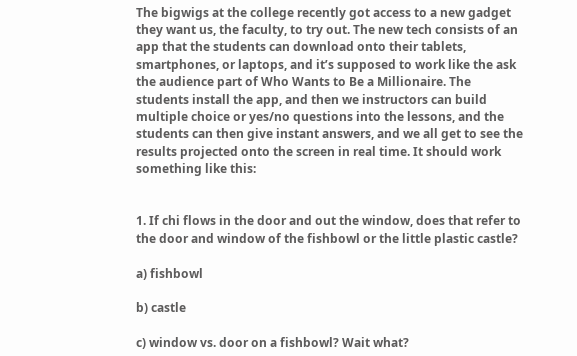The bigwigs at the college recently got access to a new gadget they want us, the faculty, to try out. The new tech consists of an app that the students can download onto their tablets, smartphones, or laptops, and it’s supposed to work like the ask the audience part of Who Wants to Be a Millionaire. The students install the app, and then we instructors can build multiple choice or yes/no questions into the lessons, and the students can then give instant answers, and we all get to see the results projected onto the screen in real time. It should work something like this:


1. If chi flows in the door and out the window, does that refer to the door and window of the fishbowl or the little plastic castle?

a) fishbowl

b) castle

c) window vs. door on a fishbowl? Wait what?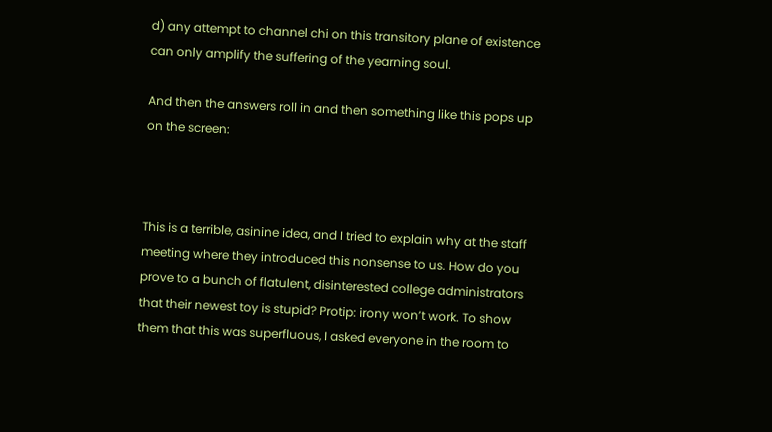d) any attempt to channel chi on this transitory plane of existence can only amplify the suffering of the yearning soul.

And then the answers roll in and then something like this pops up on the screen:



This is a terrible, asinine idea, and I tried to explain why at the staff meeting where they introduced this nonsense to us. How do you prove to a bunch of flatulent, disinterested college administrators that their newest toy is stupid? Protip: irony won’t work. To show them that this was superfluous, I asked everyone in the room to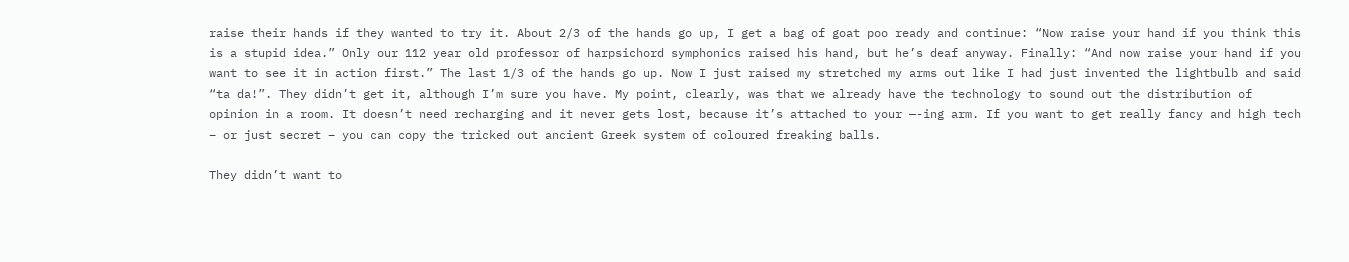raise their hands if they wanted to try it. About 2/3 of the hands go up, I get a bag of goat poo ready and continue: “Now raise your hand if you think this is a stupid idea.” Only our 112 year old professor of harpsichord symphonics raised his hand, but he’s deaf anyway. Finally: “And now raise your hand if you want to see it in action first.” The last 1/3 of the hands go up. Now I just raised my stretched my arms out like I had just invented the lightbulb and said “ta da!”. They didn’t get it, although I’m sure you have. My point, clearly, was that we already have the technology to sound out the distribution of opinion in a room. It doesn’t need recharging and it never gets lost, because it’s attached to your —-ing arm. If you want to get really fancy and high tech – or just secret – you can copy the tricked out ancient Greek system of coloured freaking balls.

They didn’t want to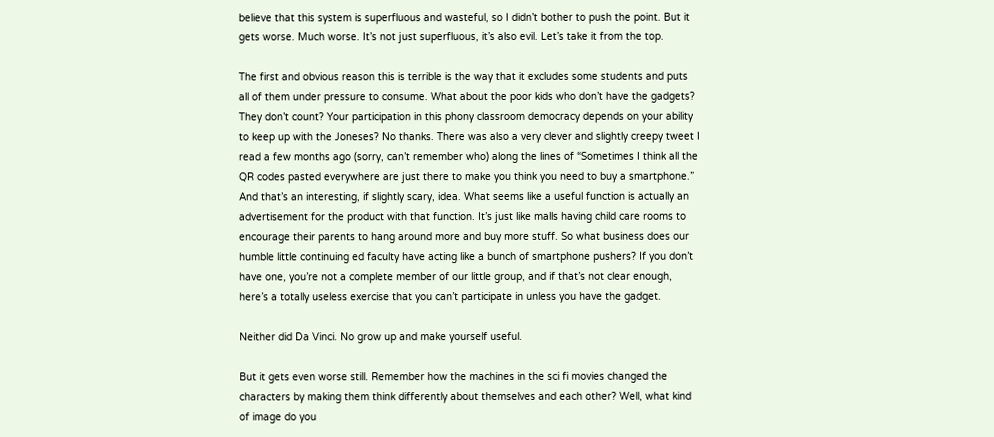believe that this system is superfluous and wasteful, so I didn’t bother to push the point. But it gets worse. Much worse. It’s not just superfluous, it’s also evil. Let’s take it from the top.

The first and obvious reason this is terrible is the way that it excludes some students and puts all of them under pressure to consume. What about the poor kids who don’t have the gadgets? They don’t count? Your participation in this phony classroom democracy depends on your ability to keep up with the Joneses? No thanks. There was also a very clever and slightly creepy tweet I read a few months ago (sorry, can’t remember who) along the lines of “Sometimes I think all the QR codes pasted everywhere are just there to make you think you need to buy a smartphone.” And that’s an interesting, if slightly scary, idea. What seems like a useful function is actually an advertisement for the product with that function. It’s just like malls having child care rooms to encourage their parents to hang around more and buy more stuff. So what business does our humble little continuing ed faculty have acting like a bunch of smartphone pushers? If you don’t have one, you’re not a complete member of our little group, and if that’s not clear enough, here’s a totally useless exercise that you can’t participate in unless you have the gadget.

Neither did Da Vinci. No grow up and make yourself useful.

But it gets even worse still. Remember how the machines in the sci fi movies changed the characters by making them think differently about themselves and each other? Well, what kind of image do you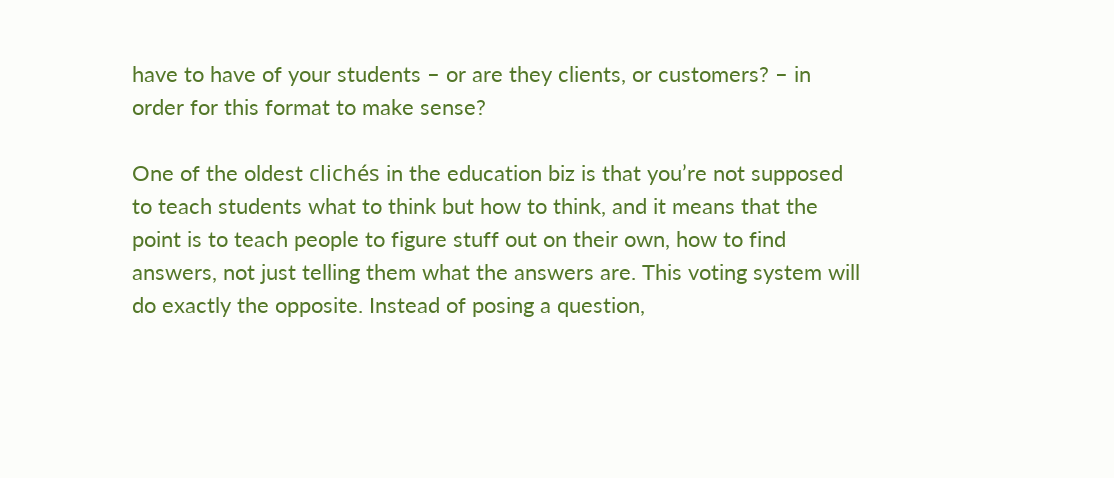have to have of your students – or are they clients, or customers? – in order for this format to make sense?

One of the oldest clichés in the education biz is that you’re not supposed to teach students what to think but how to think, and it means that the point is to teach people to figure stuff out on their own, how to find answers, not just telling them what the answers are. This voting system will do exactly the opposite. Instead of posing a question,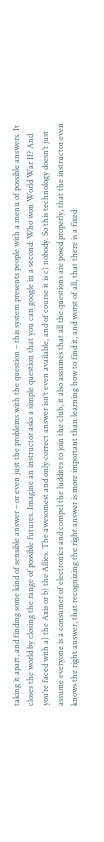taking it apart, and finding some kind of sensible answer – or even just the problems with the question – this system presents people with a menu of possible answers. It closes the world by closing the range of possible futures. Imagine an instructor asks a simple question that you can google in a second: Who won World War II? And you’re faced with a) the Axis or b) the Allies. The awesomest and only correct answer isn’t even available, and of course it is c) nobody. So this technology doesn’t just assume everyone is a consumer of electronics and compel the luddites to join the club, it also assumes that all the questions are posed properly, that the instructor even knows the right answer, that recognizing the right answer is more important than learning how to find it, and worst of all, that there is a fixed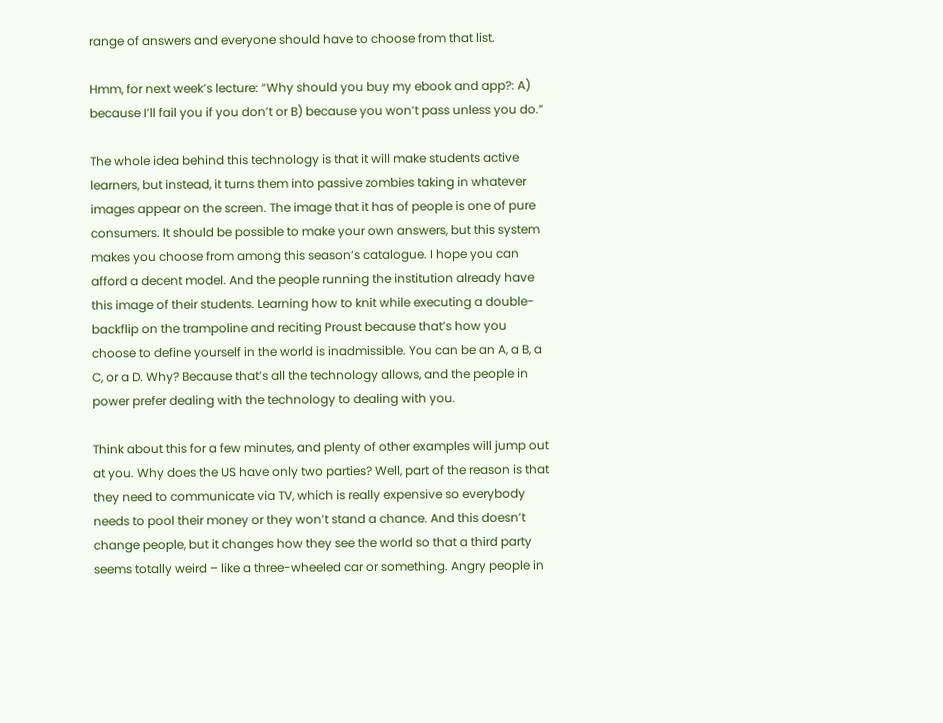range of answers and everyone should have to choose from that list.

Hmm, for next week’s lecture: “Why should you buy my ebook and app?: A) because I’ll fail you if you don’t or B) because you won’t pass unless you do.”

The whole idea behind this technology is that it will make students active learners, but instead, it turns them into passive zombies taking in whatever images appear on the screen. The image that it has of people is one of pure consumers. It should be possible to make your own answers, but this system makes you choose from among this season’s catalogue. I hope you can afford a decent model. And the people running the institution already have this image of their students. Learning how to knit while executing a double-backflip on the trampoline and reciting Proust because that’s how you choose to define yourself in the world is inadmissible. You can be an A, a B, a C, or a D. Why? Because that’s all the technology allows, and the people in power prefer dealing with the technology to dealing with you.

Think about this for a few minutes, and plenty of other examples will jump out at you. Why does the US have only two parties? Well, part of the reason is that they need to communicate via TV, which is really expensive so everybody needs to pool their money or they won’t stand a chance. And this doesn’t change people, but it changes how they see the world so that a third party seems totally weird – like a three-wheeled car or something. Angry people in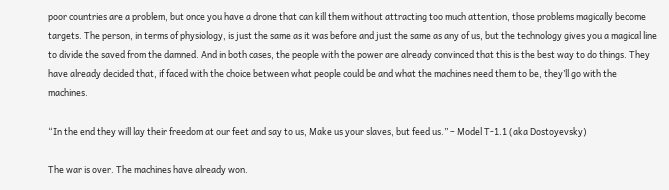poor countries are a problem, but once you have a drone that can kill them without attracting too much attention, those problems magically become targets. The person, in terms of physiology, is just the same as it was before and just the same as any of us, but the technology gives you a magical line to divide the saved from the damned. And in both cases, the people with the power are already convinced that this is the best way to do things. They have already decided that, if faced with the choice between what people could be and what the machines need them to be, they’ll go with the machines.

“In the end they will lay their freedom at our feet and say to us, Make us your slaves, but feed us.” – Model T-1.1 (aka Dostoyevsky)

The war is over. The machines have already won.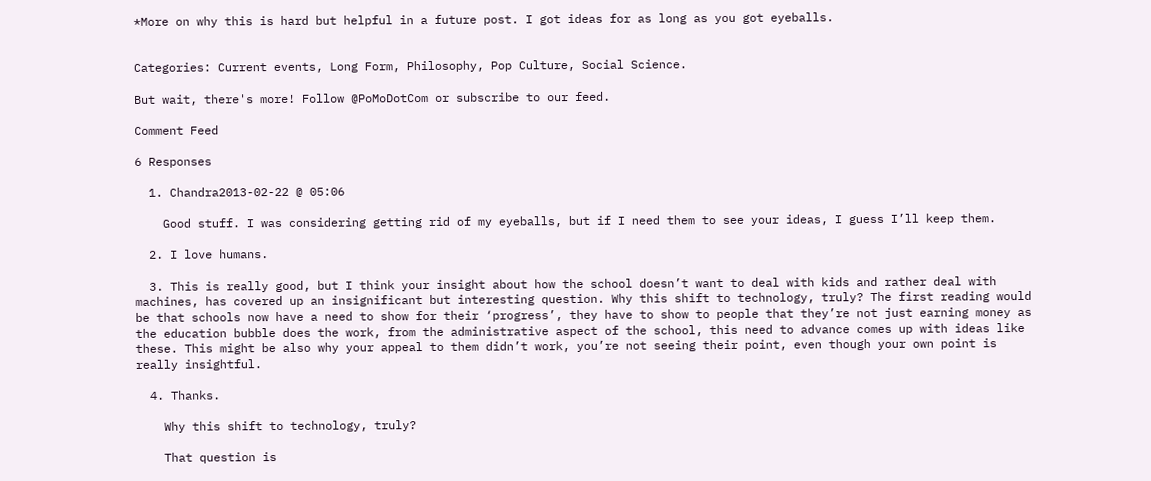*More on why this is hard but helpful in a future post. I got ideas for as long as you got eyeballs.


Categories: Current events, Long Form, Philosophy, Pop Culture, Social Science.

But wait, there's more! Follow @PoMoDotCom or subscribe to our feed.

Comment Feed

6 Responses

  1. Chandra2013-02-22 @ 05:06

    Good stuff. I was considering getting rid of my eyeballs, but if I need them to see your ideas, I guess I’ll keep them.

  2. I love humans.

  3. This is really good, but I think your insight about how the school doesn’t want to deal with kids and rather deal with machines, has covered up an insignificant but interesting question. Why this shift to technology, truly? The first reading would be that schools now have a need to show for their ‘progress’, they have to show to people that they’re not just earning money as the education bubble does the work, from the administrative aspect of the school, this need to advance comes up with ideas like these. This might be also why your appeal to them didn’t work, you’re not seeing their point, even though your own point is really insightful.

  4. Thanks.

    Why this shift to technology, truly?

    That question is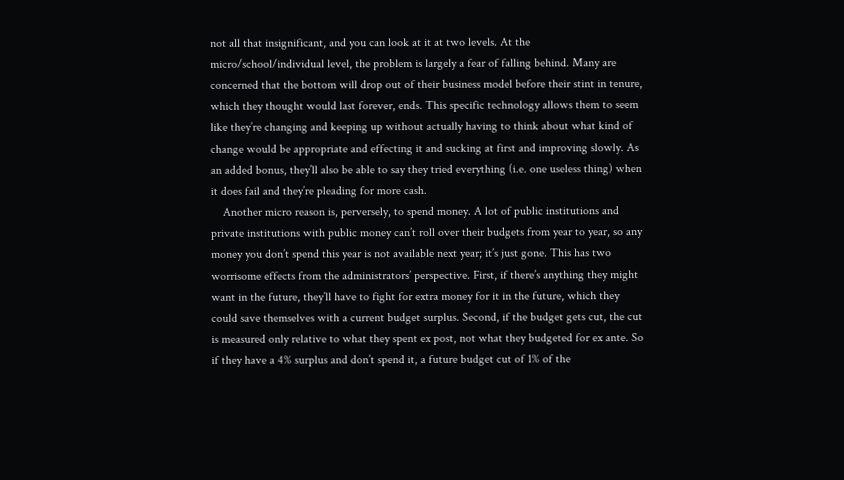not all that insignificant, and you can look at it at two levels. At the micro/school/individual level, the problem is largely a fear of falling behind. Many are concerned that the bottom will drop out of their business model before their stint in tenure, which they thought would last forever, ends. This specific technology allows them to seem like they’re changing and keeping up without actually having to think about what kind of change would be appropriate and effecting it and sucking at first and improving slowly. As an added bonus, they’ll also be able to say they tried everything (i.e. one useless thing) when it does fail and they’re pleading for more cash.
    Another micro reason is, perversely, to spend money. A lot of public institutions and private institutions with public money can’t roll over their budgets from year to year, so any money you don’t spend this year is not available next year; it’s just gone. This has two worrisome effects from the administrators’ perspective. First, if there’s anything they might want in the future, they’ll have to fight for extra money for it in the future, which they could save themselves with a current budget surplus. Second, if the budget gets cut, the cut is measured only relative to what they spent ex post, not what they budgeted for ex ante. So if they have a 4% surplus and don’t spend it, a future budget cut of 1% of the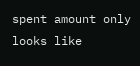spent amount only looks like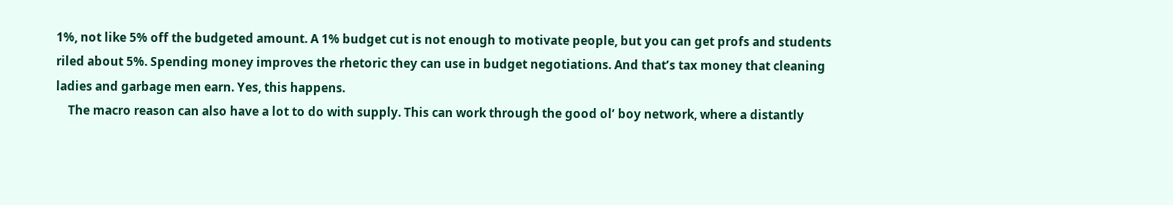1%, not like 5% off the budgeted amount. A 1% budget cut is not enough to motivate people, but you can get profs and students riled about 5%. Spending money improves the rhetoric they can use in budget negotiations. And that’s tax money that cleaning ladies and garbage men earn. Yes, this happens.
    The macro reason can also have a lot to do with supply. This can work through the good ol’ boy network, where a distantly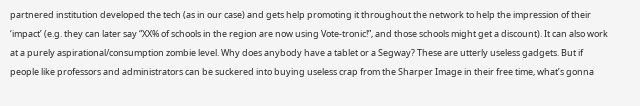partnered institution developed the tech (as in our case) and gets help promoting it throughout the network to help the impression of their ‘impact’ (e.g. they can later say “XX% of schools in the region are now using Vote-tronic!”, and those schools might get a discount). It can also work at a purely aspirational/consumption zombie level. Why does anybody have a tablet or a Segway? These are utterly useless gadgets. But if people like professors and administrators can be suckered into buying useless crap from the Sharper Image in their free time, what’s gonna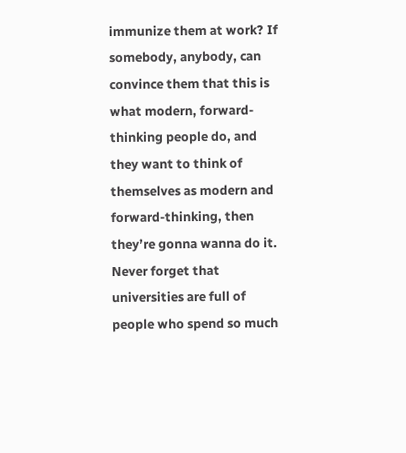immunize them at work? If somebody, anybody, can convince them that this is what modern, forward-thinking people do, and they want to think of themselves as modern and forward-thinking, then they’re gonna wanna do it. Never forget that universities are full of people who spend so much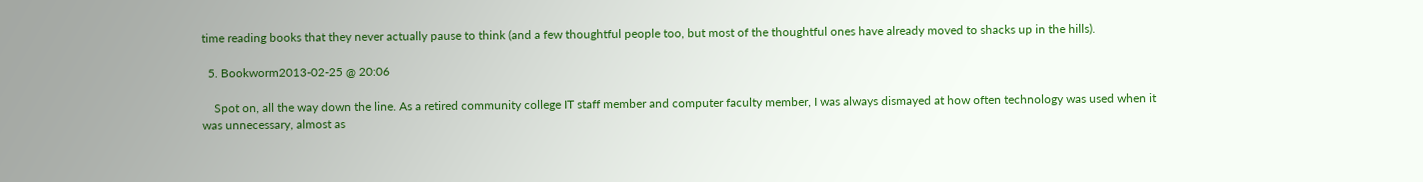time reading books that they never actually pause to think (and a few thoughtful people too, but most of the thoughtful ones have already moved to shacks up in the hills).

  5. Bookworm2013-02-25 @ 20:06

    Spot on, all the way down the line. As a retired community college IT staff member and computer faculty member, I was always dismayed at how often technology was used when it was unnecessary, almost as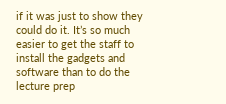if it was just to show they could do it. It’s so much easier to get the staff to install the gadgets and software than to do the lecture prep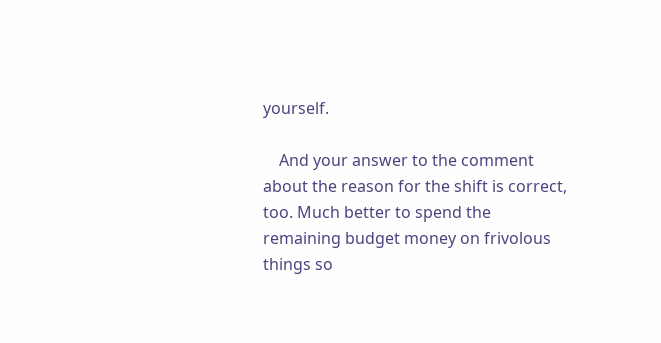yourself.

    And your answer to the comment about the reason for the shift is correct, too. Much better to spend the remaining budget money on frivolous things so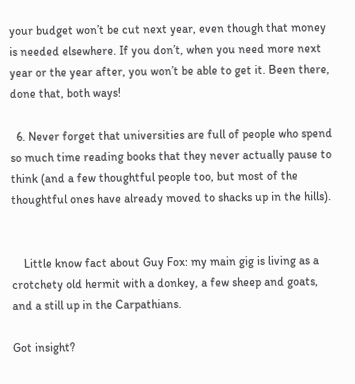your budget won’t be cut next year, even though that money is needed elsewhere. If you don’t, when you need more next year or the year after, you won’t be able to get it. Been there, done that, both ways!

  6. Never forget that universities are full of people who spend so much time reading books that they never actually pause to think (and a few thoughtful people too, but most of the thoughtful ones have already moved to shacks up in the hills).


    Little know fact about Guy Fox: my main gig is living as a crotchety old hermit with a donkey, a few sheep and goats, and a still up in the Carpathians.

Got insight?